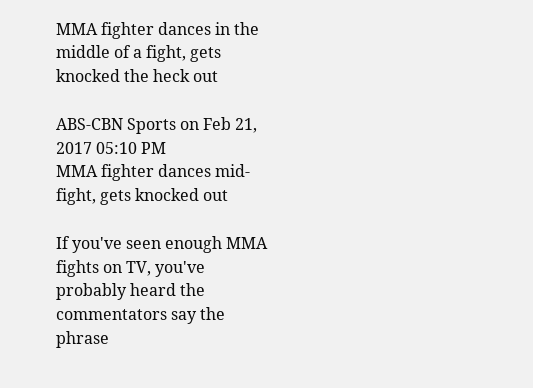MMA fighter dances in the middle of a fight, gets knocked the heck out

ABS-CBN Sports on Feb 21, 2017 05:10 PM
MMA fighter dances mid-fight, gets knocked out

If you've seen enough MMA fights on TV, you've probably heard the commentators say the phrase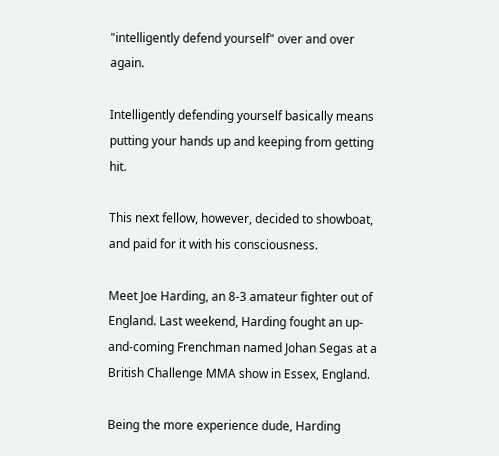"intelligently defend yourself" over and over again.

Intelligently defending yourself basically means putting your hands up and keeping from getting hit.

This next fellow, however, decided to showboat, and paid for it with his consciousness.

Meet Joe Harding, an 8-3 amateur fighter out of England. Last weekend, Harding fought an up-and-coming Frenchman named Johan Segas at a British Challenge MMA show in Essex, England.

Being the more experience dude, Harding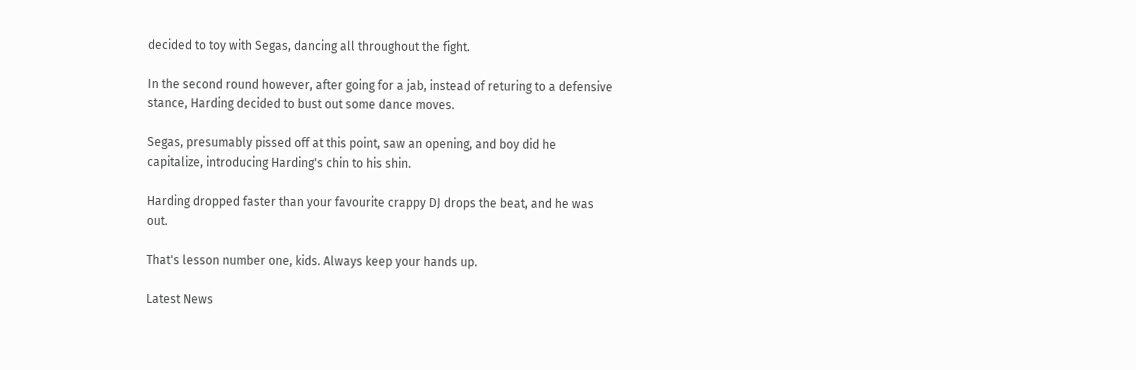decided to toy with Segas, dancing all throughout the fight.

In the second round however, after going for a jab, instead of returing to a defensive stance, Harding decided to bust out some dance moves.

Segas, presumably pissed off at this point, saw an opening, and boy did he capitalize, introducing Harding's chin to his shin.

Harding dropped faster than your favourite crappy DJ drops the beat, and he was out.

That's lesson number one, kids. Always keep your hands up.

Latest News